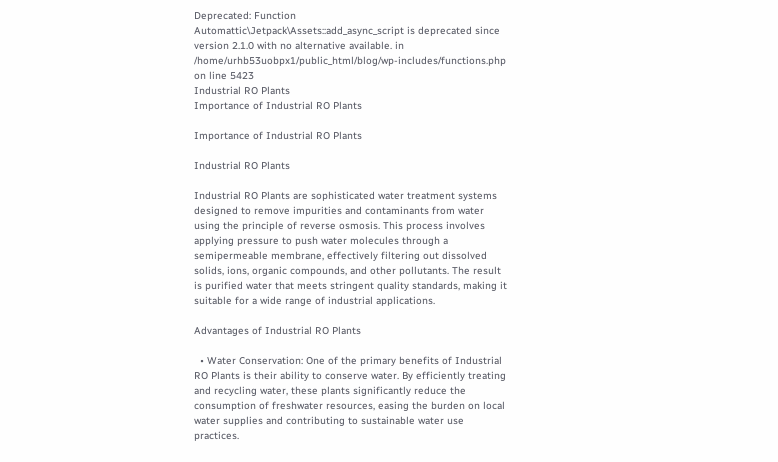Deprecated: Function Automattic\Jetpack\Assets::add_async_script is deprecated since version 2.1.0 with no alternative available. in /home/urhb53uobpx1/public_html/blog/wp-includes/functions.php on line 5423
Industrial RO Plants
Importance of Industrial RO Plants

Importance of Industrial RO Plants

Industrial RO Plants

Industrial RO Plants are sophisticated water treatment systems designed to remove impurities and contaminants from water using the principle of reverse osmosis. This process involves applying pressure to push water molecules through a semipermeable membrane, effectively filtering out dissolved solids, ions, organic compounds, and other pollutants. The result is purified water that meets stringent quality standards, making it suitable for a wide range of industrial applications.

Advantages of Industrial RO Plants

  • Water Conservation: One of the primary benefits of Industrial RO Plants is their ability to conserve water. By efficiently treating and recycling water, these plants significantly reduce the consumption of freshwater resources, easing the burden on local water supplies and contributing to sustainable water use practices.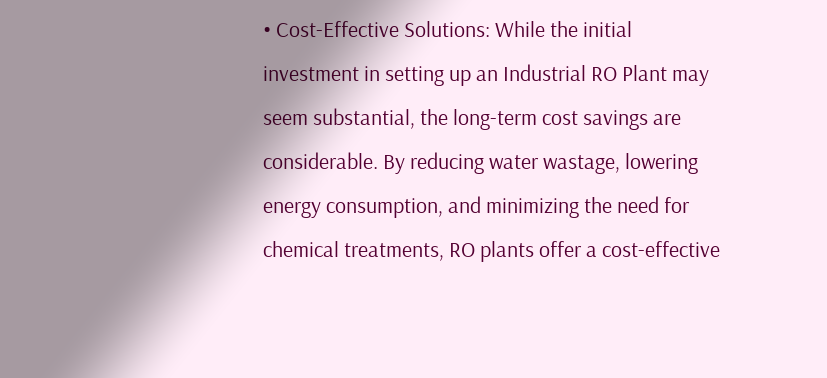• Cost-Effective Solutions: While the initial investment in setting up an Industrial RO Plant may seem substantial, the long-term cost savings are considerable. By reducing water wastage, lowering energy consumption, and minimizing the need for chemical treatments, RO plants offer a cost-effective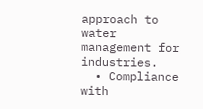approach to water management for industries.
  • Compliance with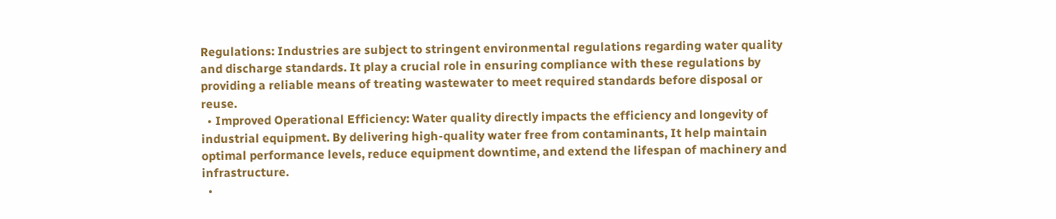Regulations: Industries are subject to stringent environmental regulations regarding water quality and discharge standards. It play a crucial role in ensuring compliance with these regulations by providing a reliable means of treating wastewater to meet required standards before disposal or reuse.
  • Improved Operational Efficiency: Water quality directly impacts the efficiency and longevity of industrial equipment. By delivering high-quality water free from contaminants, It help maintain optimal performance levels, reduce equipment downtime, and extend the lifespan of machinery and infrastructure.
  •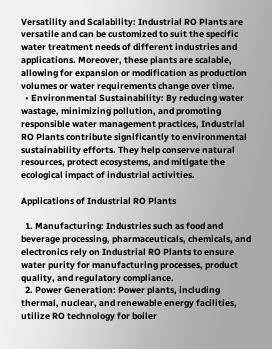Versatility and Scalability: Industrial RO Plants are versatile and can be customized to suit the specific water treatment needs of different industries and applications. Moreover, these plants are scalable, allowing for expansion or modification as production volumes or water requirements change over time.
  • Environmental Sustainability: By reducing water wastage, minimizing pollution, and promoting responsible water management practices, Industrial RO Plants contribute significantly to environmental sustainability efforts. They help conserve natural resources, protect ecosystems, and mitigate the ecological impact of industrial activities.

Applications of Industrial RO Plants

  1. Manufacturing: Industries such as food and beverage processing, pharmaceuticals, chemicals, and electronics rely on Industrial RO Plants to ensure water purity for manufacturing processes, product quality, and regulatory compliance.
  2. Power Generation: Power plants, including thermal, nuclear, and renewable energy facilities, utilize RO technology for boiler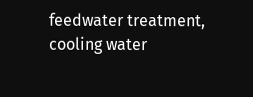feedwater treatment, cooling water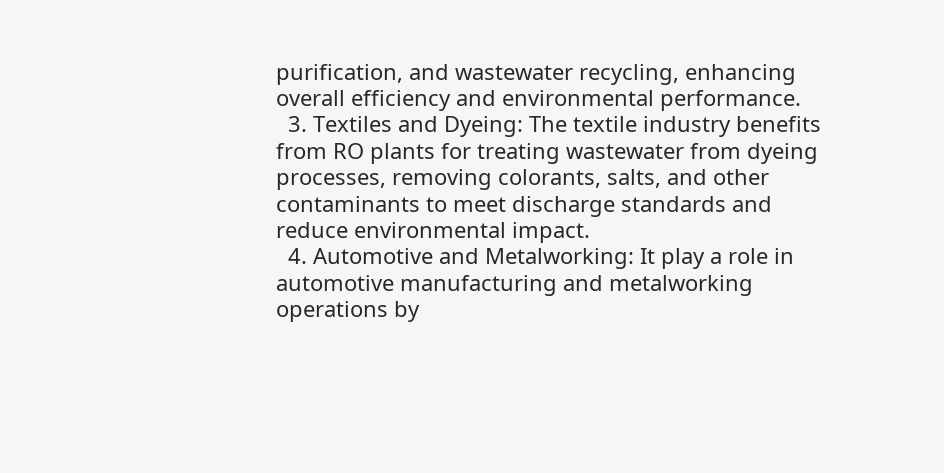purification, and wastewater recycling, enhancing overall efficiency and environmental performance.
  3. Textiles and Dyeing: The textile industry benefits from RO plants for treating wastewater from dyeing processes, removing colorants, salts, and other contaminants to meet discharge standards and reduce environmental impact.
  4. Automotive and Metalworking: It play a role in automotive manufacturing and metalworking operations by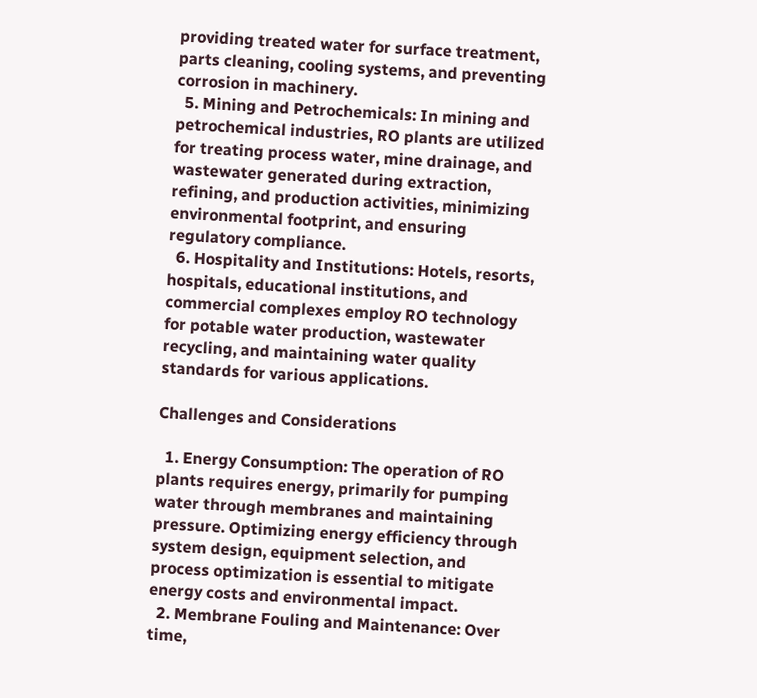providing treated water for surface treatment, parts cleaning, cooling systems, and preventing corrosion in machinery.
  5. Mining and Petrochemicals: In mining and petrochemical industries, RO plants are utilized for treating process water, mine drainage, and wastewater generated during extraction, refining, and production activities, minimizing environmental footprint, and ensuring regulatory compliance.
  6. Hospitality and Institutions: Hotels, resorts, hospitals, educational institutions, and commercial complexes employ RO technology for potable water production, wastewater recycling, and maintaining water quality standards for various applications.

Challenges and Considerations

  1. Energy Consumption: The operation of RO plants requires energy, primarily for pumping water through membranes and maintaining pressure. Optimizing energy efficiency through system design, equipment selection, and process optimization is essential to mitigate energy costs and environmental impact.
  2. Membrane Fouling and Maintenance: Over time,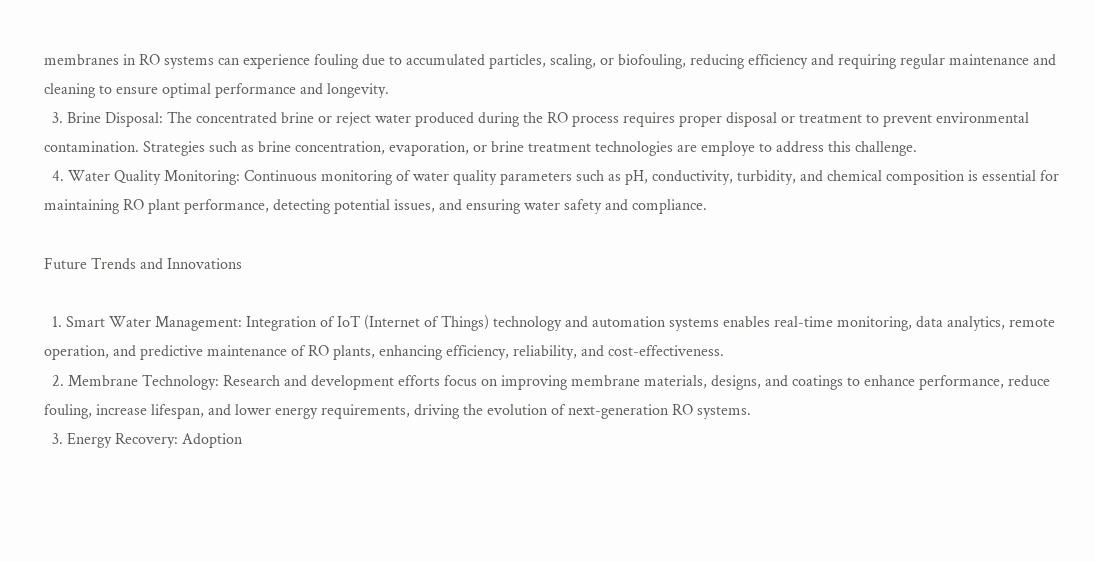membranes in RO systems can experience fouling due to accumulated particles, scaling, or biofouling, reducing efficiency and requiring regular maintenance and cleaning to ensure optimal performance and longevity.
  3. Brine Disposal: The concentrated brine or reject water produced during the RO process requires proper disposal or treatment to prevent environmental contamination. Strategies such as brine concentration, evaporation, or brine treatment technologies are employe to address this challenge.
  4. Water Quality Monitoring: Continuous monitoring of water quality parameters such as pH, conductivity, turbidity, and chemical composition is essential for maintaining RO plant performance, detecting potential issues, and ensuring water safety and compliance.

Future Trends and Innovations

  1. Smart Water Management: Integration of IoT (Internet of Things) technology and automation systems enables real-time monitoring, data analytics, remote operation, and predictive maintenance of RO plants, enhancing efficiency, reliability, and cost-effectiveness.
  2. Membrane Technology: Research and development efforts focus on improving membrane materials, designs, and coatings to enhance performance, reduce fouling, increase lifespan, and lower energy requirements, driving the evolution of next-generation RO systems.
  3. Energy Recovery: Adoption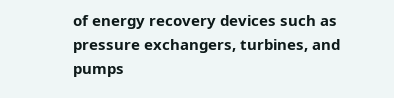of energy recovery devices such as pressure exchangers, turbines, and pumps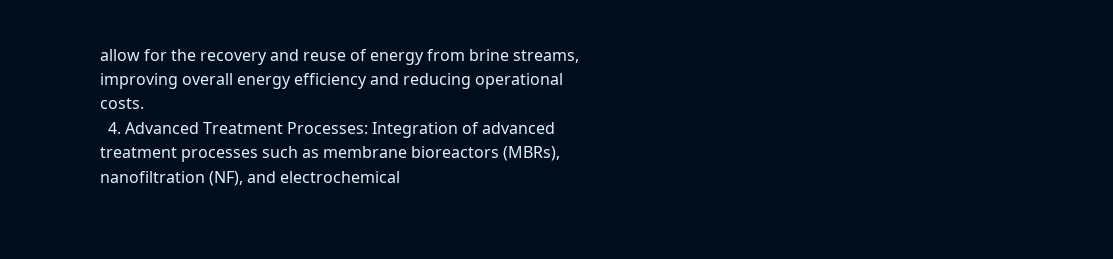allow for the recovery and reuse of energy from brine streams, improving overall energy efficiency and reducing operational costs.
  4. Advanced Treatment Processes: Integration of advanced treatment processes such as membrane bioreactors (MBRs), nanofiltration (NF), and electrochemical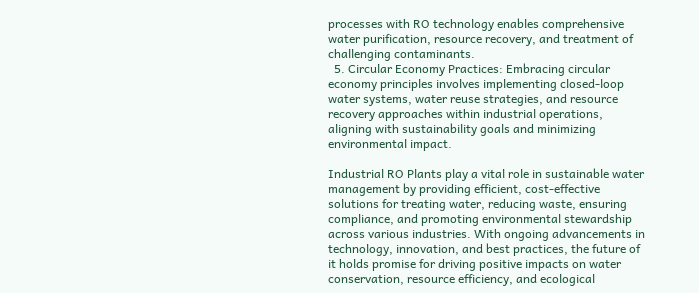processes with RO technology enables comprehensive water purification, resource recovery, and treatment of challenging contaminants.
  5. Circular Economy Practices: Embracing circular economy principles involves implementing closed-loop water systems, water reuse strategies, and resource recovery approaches within industrial operations, aligning with sustainability goals and minimizing environmental impact.

Industrial RO Plants play a vital role in sustainable water management by providing efficient, cost-effective solutions for treating water, reducing waste, ensuring compliance, and promoting environmental stewardship across various industries. With ongoing advancements in technology, innovation, and best practices, the future of it holds promise for driving positive impacts on water conservation, resource efficiency, and ecological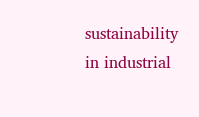sustainability in industrial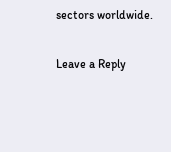sectors worldwide.

Leave a Reply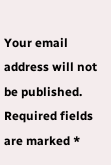Your email address will not be published. Required fields are marked *